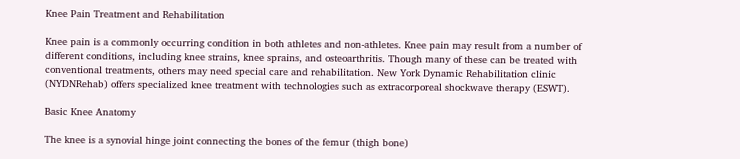Knee Pain Treatment and Rehabilitation

Knee pain is a commonly occurring condition in both athletes and non-athletes. Knee pain may result from a number of different conditions, including knee strains, knee sprains, and osteoarthritis. Though many of these can be treated with conventional treatments, others may need special care and rehabilitation. New York Dynamic Rehabilitation clinic (NYDNRehab) offers specialized knee treatment with technologies such as extracorporeal shockwave therapy (ESWT).

Basic Knee Anatomy

The knee is a synovial hinge joint connecting the bones of the femur (thigh bone)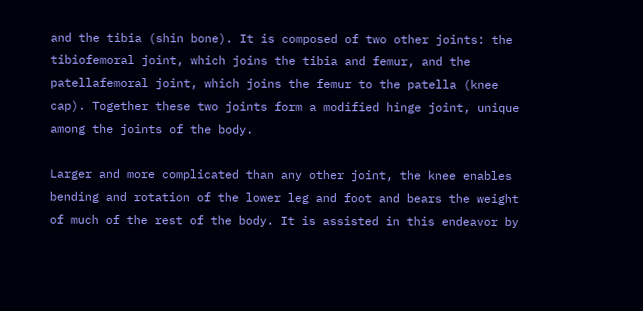and the tibia (shin bone). It is composed of two other joints: the tibiofemoral joint, which joins the tibia and femur, and the patellafemoral joint, which joins the femur to the patella (knee cap). Together these two joints form a modified hinge joint, unique among the joints of the body.

Larger and more complicated than any other joint, the knee enables bending and rotation of the lower leg and foot and bears the weight of much of the rest of the body. It is assisted in this endeavor by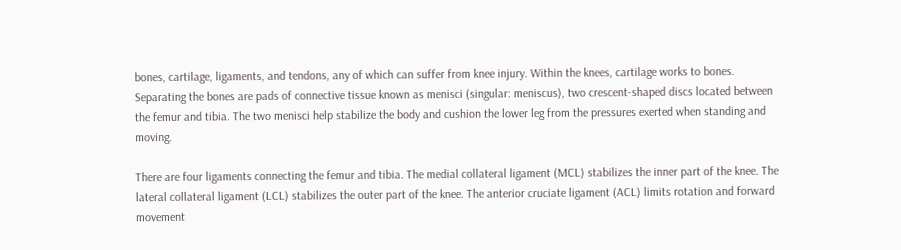bones, cartilage, ligaments, and tendons, any of which can suffer from knee injury. Within the knees, cartilage works to bones. Separating the bones are pads of connective tissue known as menisci (singular: meniscus), two crescent-shaped discs located between the femur and tibia. The two menisci help stabilize the body and cushion the lower leg from the pressures exerted when standing and moving.

There are four ligaments connecting the femur and tibia. The medial collateral ligament (MCL) stabilizes the inner part of the knee. The lateral collateral ligament (LCL) stabilizes the outer part of the knee. The anterior cruciate ligament (ACL) limits rotation and forward movement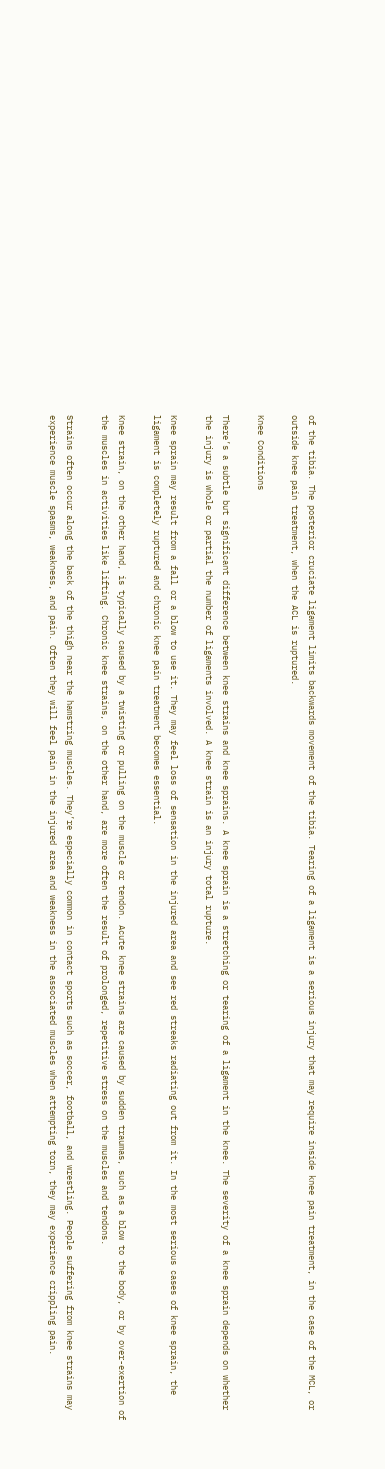of the tibia. The posterior cruciate ligament limits backwards movement of the tibia. Tearing of a ligament is a serious injury that may require inside knee pain treatment, in the case of the MCL, or outside knee pain treatment, when the ACL is ruptured.

Knee Conditions

There’s a subtle but significant difference between knee strains and knee sprains. A knee sprain is a stretching or tearing of a ligament in the knee. The severity of a knee sprain depends on whether the injury is whole or partial the number of ligaments involved. A knee strain is an injury total rupture.

Knee sprain may result from a fall or a blow to use it. They may feel loss of sensation in the injured area and see red streaks radiating out from it. In the most serious cases of knee sprain, the ligament is completely ruptured and chronic knee pain treatment becomes essential.

Knee strain, on the other hand, is typically caused by a twisting or pulling on the muscle or tendon. Acute knee strains are caused by sudden traumas, such as a blow to the body, or by over-exertion of the muscles in activities like lifting. Chronic knee strains, on the other hand, are more often the result of prolonged, repetitive stress on the muscles and tendons.

Strains often occur along the back of the thigh near the hamstring muscles. They’re especially common in contact sports such as soccer, football, and wrestling. People suffering from knee strains may experience muscle spasms, weakness, and pain. Often they will feel pain in the injured area and weakness in the associated muscles when attempting torn, they may experience crippling pain.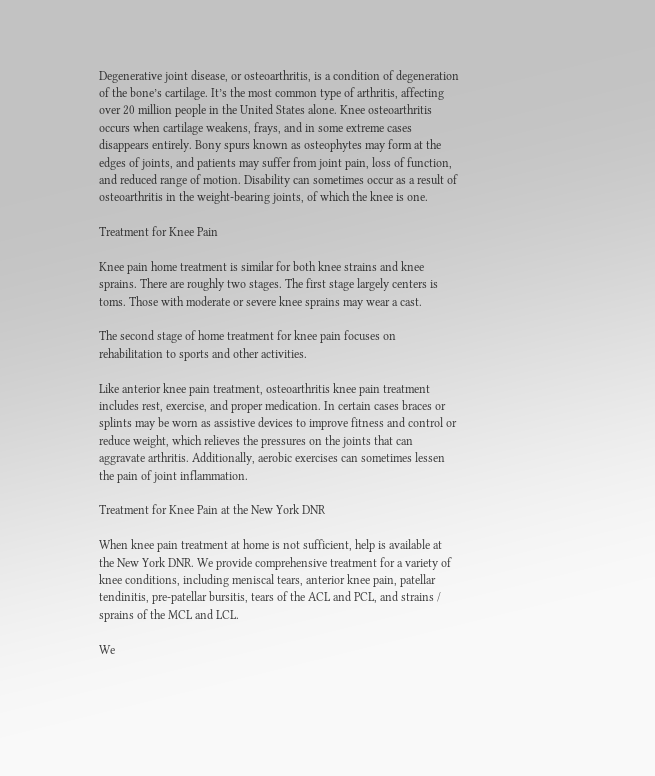Degenerative joint disease, or osteoarthritis, is a condition of degeneration of the bone’s cartilage. It’s the most common type of arthritis, affecting over 20 million people in the United States alone. Knee osteoarthritis occurs when cartilage weakens, frays, and in some extreme cases disappears entirely. Bony spurs known as osteophytes may form at the edges of joints, and patients may suffer from joint pain, loss of function, and reduced range of motion. Disability can sometimes occur as a result of osteoarthritis in the weight-bearing joints, of which the knee is one.

Treatment for Knee Pain

Knee pain home treatment is similar for both knee strains and knee sprains. There are roughly two stages. The first stage largely centers is toms. Those with moderate or severe knee sprains may wear a cast.

The second stage of home treatment for knee pain focuses on rehabilitation to sports and other activities.

Like anterior knee pain treatment, osteoarthritis knee pain treatment includes rest, exercise, and proper medication. In certain cases braces or splints may be worn as assistive devices to improve fitness and control or reduce weight, which relieves the pressures on the joints that can aggravate arthritis. Additionally, aerobic exercises can sometimes lessen the pain of joint inflammation.

Treatment for Knee Pain at the New York DNR

When knee pain treatment at home is not sufficient, help is available at the New York DNR. We provide comprehensive treatment for a variety of knee conditions, including meniscal tears, anterior knee pain, patellar tendinitis, pre-patellar bursitis, tears of the ACL and PCL, and strains / sprains of the MCL and LCL.

We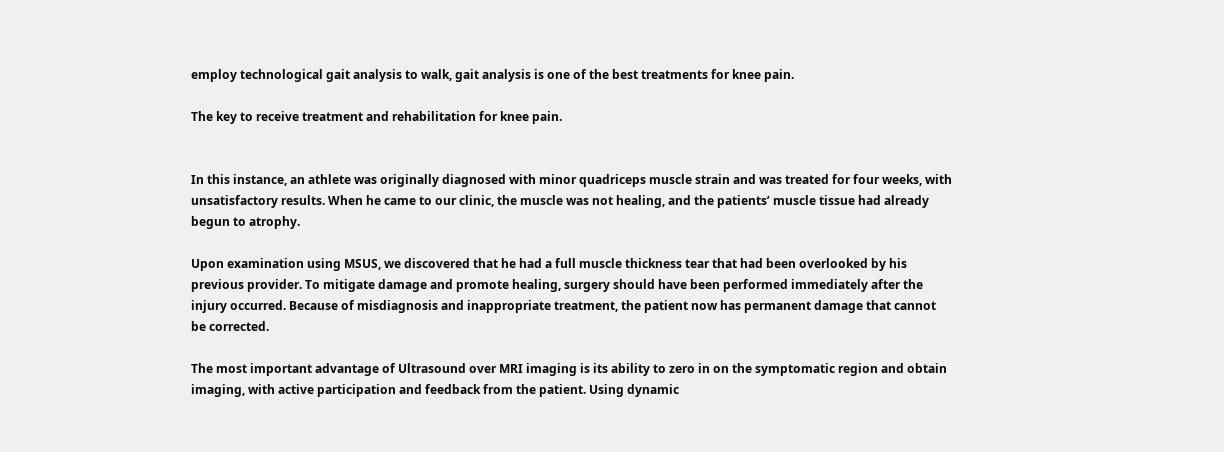employ technological gait analysis to walk, gait analysis is one of the best treatments for knee pain.

The key to receive treatment and rehabilitation for knee pain.


In this instance, an athlete was originally diagnosed with minor quadriceps muscle strain and was treated for four weeks, with unsatisfactory results. When he came to our clinic, the muscle was not healing, and the patients’ muscle tissue had already begun to atrophy.

Upon examination using MSUS, we discovered that he had a full muscle thickness tear that had been overlooked by his previous provider. To mitigate damage and promote healing, surgery should have been performed immediately after the injury occurred. Because of misdiagnosis and inappropriate treatment, the patient now has permanent damage that cannot be corrected.

The most important advantage of Ultrasound over MRI imaging is its ability to zero in on the symptomatic region and obtain imaging, with active participation and feedback from the patient. Using dynamic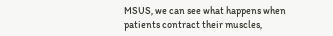MSUS, we can see what happens when patients contract their muscles,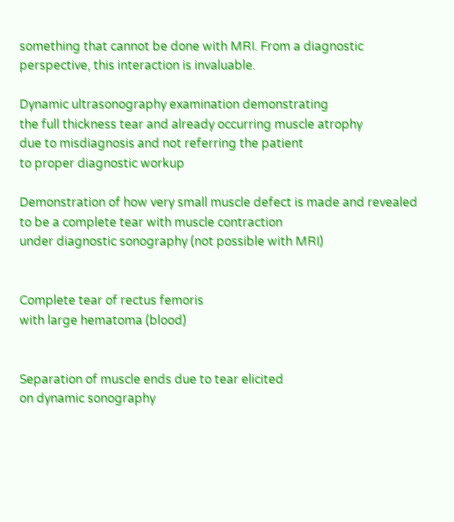something that cannot be done with MRI. From a diagnostic perspective, this interaction is invaluable.

Dynamic ultrasonography examination demonstrating
the full thickness tear and already occurring muscle atrophy
due to misdiagnosis and not referring the patient
to proper diagnostic workup

Demonstration of how very small muscle defect is made and revealed
to be a complete tear with muscle contraction
under diagnostic sonography (not possible with MRI)


Complete tear of rectus femoris
with large hematoma (blood)


Separation of muscle ends due to tear elicited
on dynamic sonography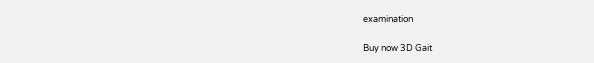examination

Buy now 3D Gait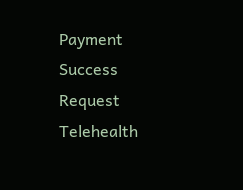Payment Success
Request Telehealth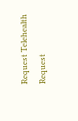Request Telehealth Request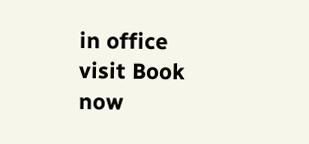in office visit Book now